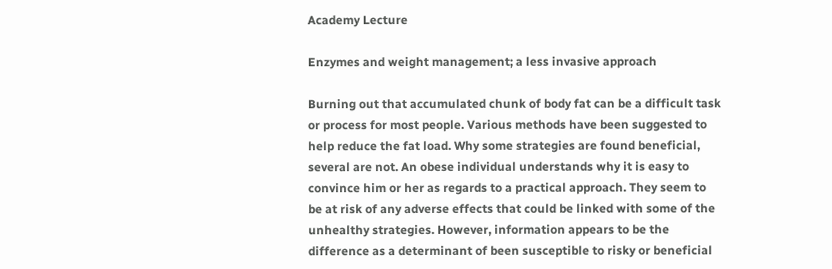Academy Lecture

Enzymes and weight management; a less invasive approach

Burning out that accumulated chunk of body fat can be a difficult task or process for most people. Various methods have been suggested to help reduce the fat load. Why some strategies are found beneficial, several are not. An obese individual understands why it is easy to convince him or her as regards to a practical approach. They seem to be at risk of any adverse effects that could be linked with some of the unhealthy strategies. However, information appears to be the difference as a determinant of been susceptible to risky or beneficial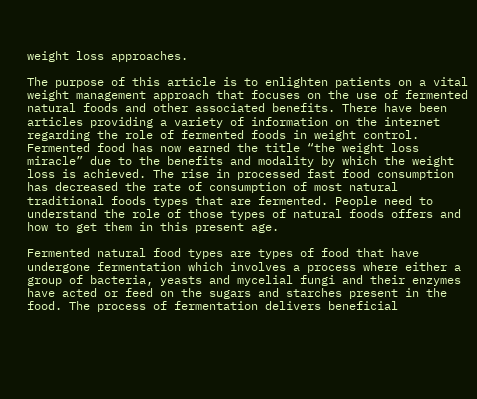weight loss approaches.

The purpose of this article is to enlighten patients on a vital weight management approach that focuses on the use of fermented natural foods and other associated benefits. There have been articles providing a variety of information on the internet regarding the role of fermented foods in weight control. Fermented food has now earned the title “the weight loss miracle” due to the benefits and modality by which the weight loss is achieved. The rise in processed fast food consumption has decreased the rate of consumption of most natural traditional foods types that are fermented. People need to understand the role of those types of natural foods offers and how to get them in this present age.

Fermented natural food types are types of food that have undergone fermentation which involves a process where either a group of bacteria, yeasts and mycelial fungi and their enzymes have acted or feed on the sugars and starches present in the food. The process of fermentation delivers beneficial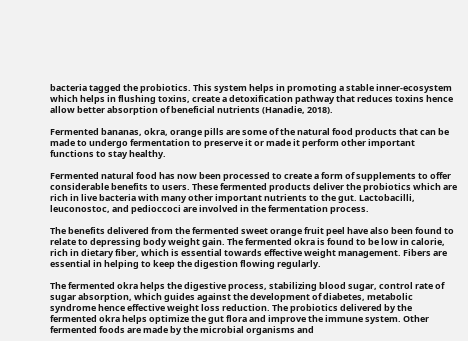bacteria tagged the probiotics. This system helps in promoting a stable inner-ecosystem which helps in flushing toxins, create a detoxification pathway that reduces toxins hence allow better absorption of beneficial nutrients (Hanadie, 2018).

Fermented bananas, okra, orange pills are some of the natural food products that can be made to undergo fermentation to preserve it or made it perform other important functions to stay healthy.

Fermented natural food has now been processed to create a form of supplements to offer considerable benefits to users. These fermented products deliver the probiotics which are rich in live bacteria with many other important nutrients to the gut. Lactobacilli, leuconostoc, and pedioccoci are involved in the fermentation process.

The benefits delivered from the fermented sweet orange fruit peel have also been found to relate to depressing body weight gain. The fermented okra is found to be low in calorie, rich in dietary fiber, which is essential towards effective weight management. Fibers are essential in helping to keep the digestion flowing regularly.

The fermented okra helps the digestive process, stabilizing blood sugar, control rate of sugar absorption, which guides against the development of diabetes, metabolic syndrome hence effective weight loss reduction. The probiotics delivered by the fermented okra helps optimize the gut flora and improve the immune system. Other fermented foods are made by the microbial organisms and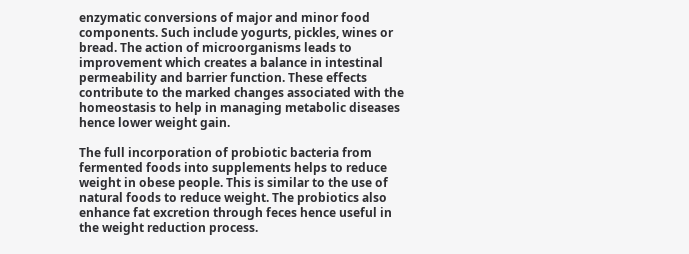enzymatic conversions of major and minor food components. Such include yogurts, pickles, wines or bread. The action of microorganisms leads to improvement which creates a balance in intestinal permeability and barrier function. These effects contribute to the marked changes associated with the homeostasis to help in managing metabolic diseases hence lower weight gain.

The full incorporation of probiotic bacteria from fermented foods into supplements helps to reduce weight in obese people. This is similar to the use of natural foods to reduce weight. The probiotics also enhance fat excretion through feces hence useful in the weight reduction process.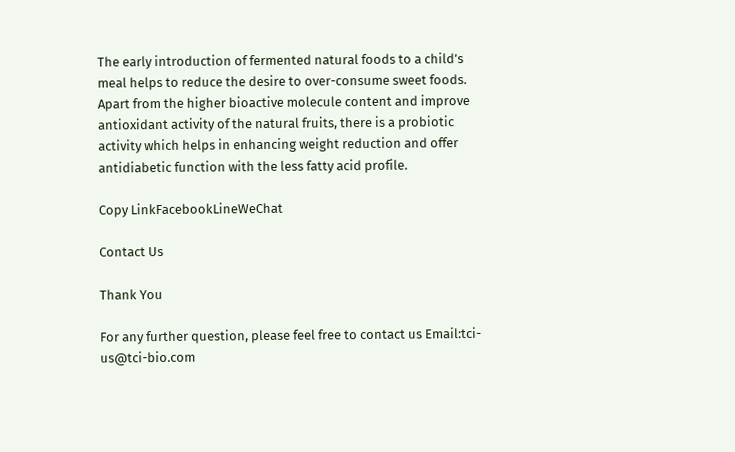The early introduction of fermented natural foods to a child’s meal helps to reduce the desire to over-consume sweet foods. Apart from the higher bioactive molecule content and improve antioxidant activity of the natural fruits, there is a probiotic activity which helps in enhancing weight reduction and offer antidiabetic function with the less fatty acid profile.

Copy LinkFacebookLineWeChat

Contact Us

Thank You

For any further question, please feel free to contact us Email:tci-us@tci-bio.com